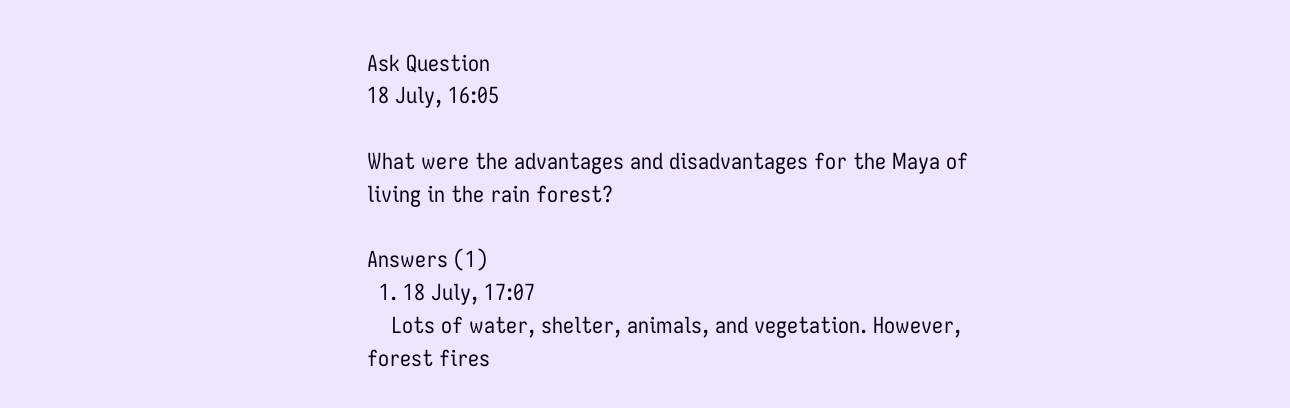Ask Question
18 July, 16:05

What were the advantages and disadvantages for the Maya of living in the rain forest?

Answers (1)
  1. 18 July, 17:07
    Lots of water, shelter, animals, and vegetation. However, forest fires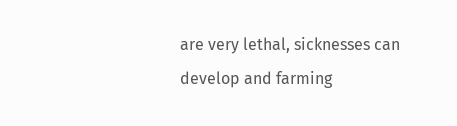are very lethal, sicknesses can develop and farming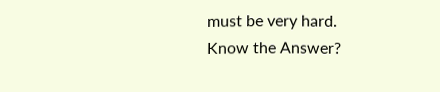must be very hard.
Know the Answer?